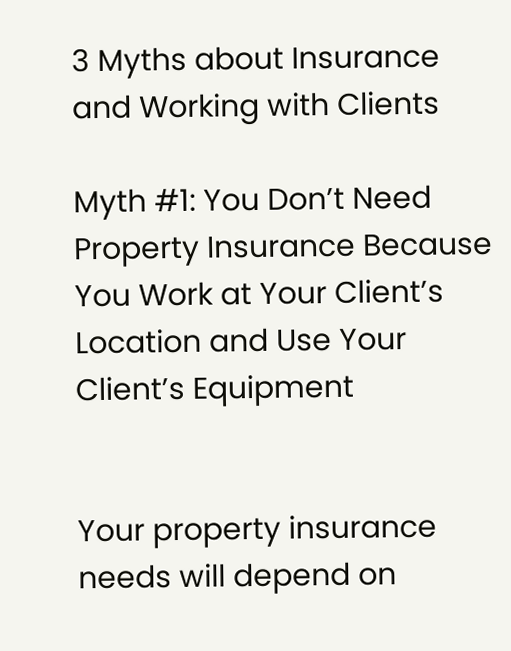3 Myths about Insurance and Working with Clients

Myth #1: You Don’t Need Property Insurance Because You Work at Your Client’s Location and Use Your Client’s Equipment


Your property insurance needs will depend on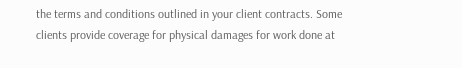the terms and conditions outlined in your client contracts. Some clients provide coverage for physical damages for work done at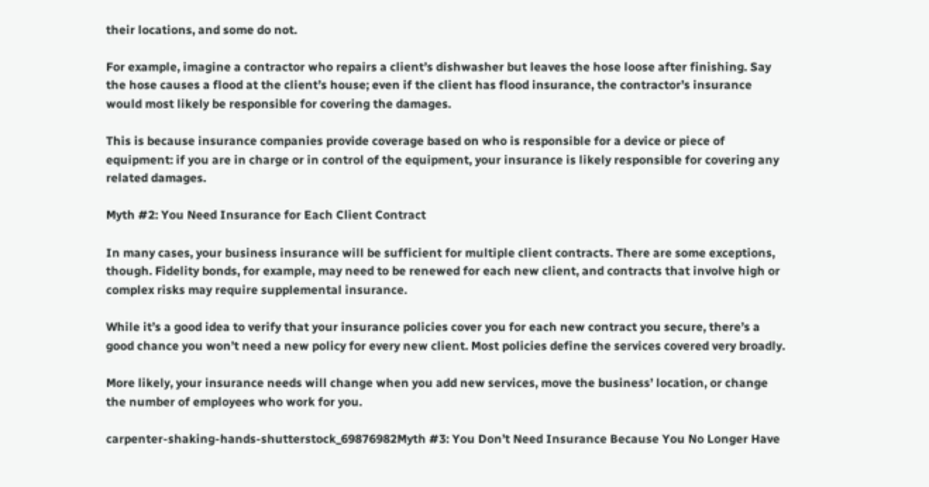their locations, and some do not.

For example, imagine a contractor who repairs a client’s dishwasher but leaves the hose loose after finishing. Say the hose causes a flood at the client’s house; even if the client has flood insurance, the contractor’s insurance would most likely be responsible for covering the damages.

This is because insurance companies provide coverage based on who is responsible for a device or piece of equipment: if you are in charge or in control of the equipment, your insurance is likely responsible for covering any related damages.

Myth #2: You Need Insurance for Each Client Contract

In many cases, your business insurance will be sufficient for multiple client contracts. There are some exceptions, though. Fidelity bonds, for example, may need to be renewed for each new client, and contracts that involve high or complex risks may require supplemental insurance.

While it’s a good idea to verify that your insurance policies cover you for each new contract you secure, there’s a good chance you won’t need a new policy for every new client. Most policies define the services covered very broadly.

More likely, your insurance needs will change when you add new services, move the business’ location, or change the number of employees who work for you.

carpenter-shaking-hands-shutterstock_69876982Myth #3: You Don’t Need Insurance Because You No Longer Have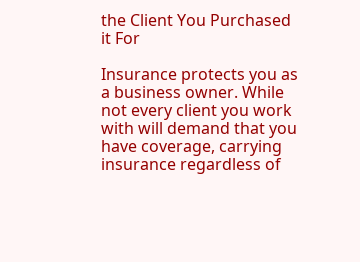the Client You Purchased it For

Insurance protects you as a business owner. While not every client you work with will demand that you have coverage, carrying insurance regardless of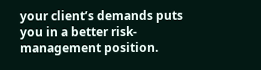your client’s demands puts you in a better risk-management position.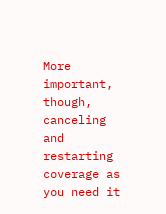More important, though, canceling and restarting coverage as you need it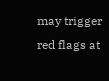may trigger red flags at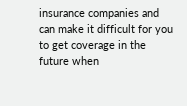insurance companies and can make it difficult for you to get coverage in the future when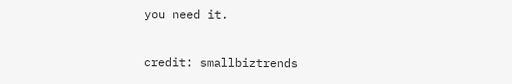you need it.

credit: smallbiztrends